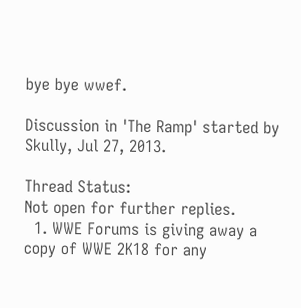bye bye wwef.

Discussion in 'The Ramp' started by Skully, Jul 27, 2013.

Thread Status:
Not open for further replies.
  1. WWE Forums is giving away a copy of WWE 2K18 for any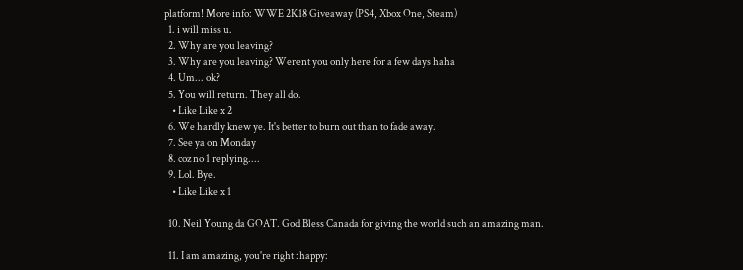platform! More info: WWE 2K18 Giveaway (PS4, Xbox One, Steam)
  1. i will miss u.
  2. Why are you leaving?
  3. Why are you leaving? Werent you only here for a few days haha
  4. Um... ok?
  5. You will return. They all do.
    • Like Like x 2
  6. We hardly knew ye. It's better to burn out than to fade away.
  7. See ya on Monday
  8. coz no 1 replying....
  9. Lol. Bye.
    • Like Like x 1

  10. Neil Young da GOAT. God Bless Canada for giving the world such an amazing man.

  11. I am amazing, you're right :happy: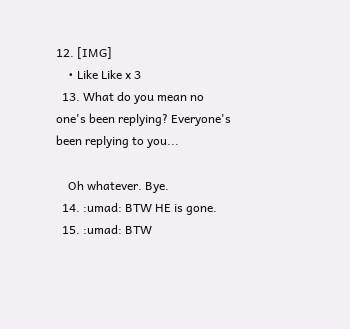12. [IMG]
    • Like Like x 3
  13. What do you mean no one's been replying? Everyone's been replying to you...

    Oh whatever. Bye.
  14. :umad: BTW HE is gone.
  15. :umad: BTW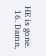HE is gone.
  16. Damn,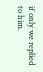if only we replied to him.